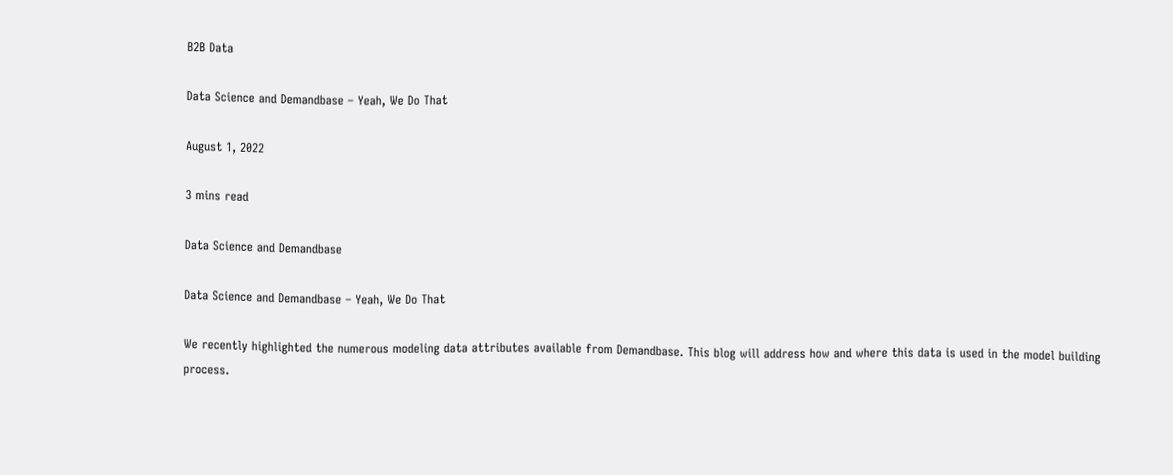B2B Data

Data Science and Demandbase – Yeah, We Do That

August 1, 2022

3 mins read

Data Science and Demandbase

Data Science and Demandbase – Yeah, We Do That

We recently highlighted the numerous modeling data attributes available from Demandbase. This blog will address how and where this data is used in the model building process.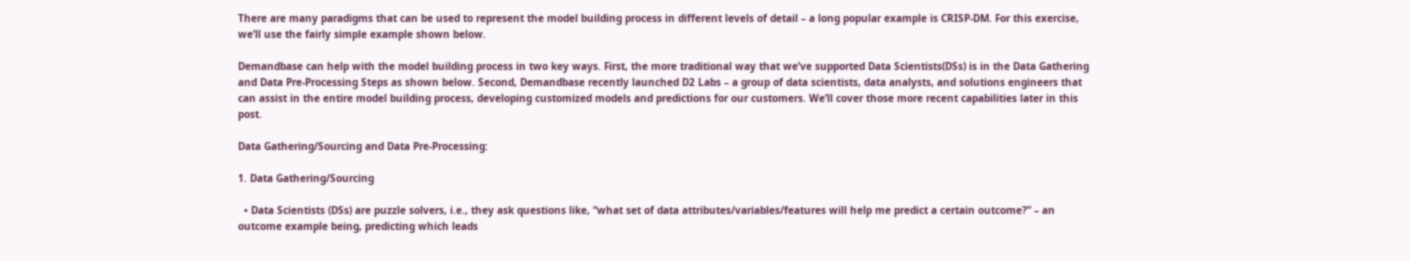There are many paradigms that can be used to represent the model building process in different levels of detail – a long popular example is CRISP-DM. For this exercise, we’ll use the fairly simple example shown below.

Demandbase can help with the model building process in two key ways. First, the more traditional way that we’ve supported Data Scientists(DSs) is in the Data Gathering and Data Pre-Processing Steps as shown below. Second, Demandbase recently launched D2 Labs – a group of data scientists, data analysts, and solutions engineers that can assist in the entire model building process, developing customized models and predictions for our customers. We’ll cover those more recent capabilities later in this post.

Data Gathering/Sourcing and Data Pre-Processing:

1. Data Gathering/Sourcing

  • Data Scientists (DSs) are puzzle solvers, i.e., they ask questions like, “what set of data attributes/variables/features will help me predict a certain outcome?” – an outcome example being, predicting which leads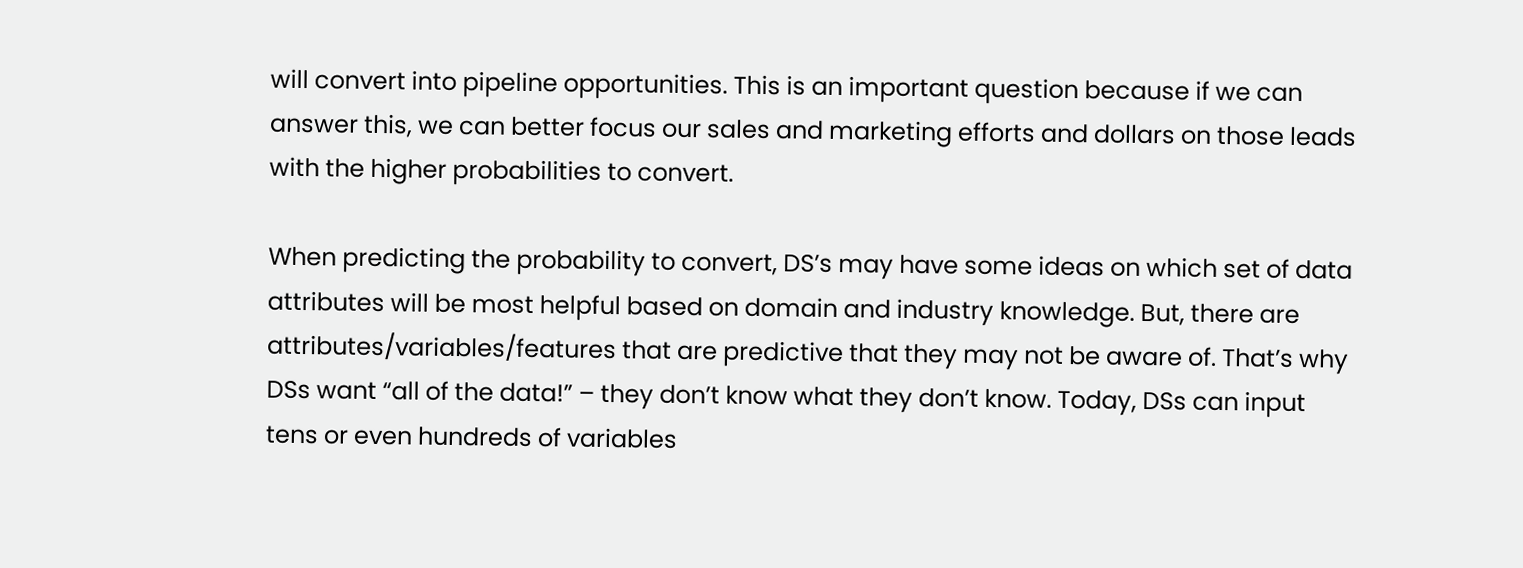will convert into pipeline opportunities. This is an important question because if we can answer this, we can better focus our sales and marketing efforts and dollars on those leads with the higher probabilities to convert.

When predicting the probability to convert, DS’s may have some ideas on which set of data attributes will be most helpful based on domain and industry knowledge. But, there are attributes/variables/features that are predictive that they may not be aware of. That’s why DSs want “all of the data!” – they don’t know what they don’t know. Today, DSs can input tens or even hundreds of variables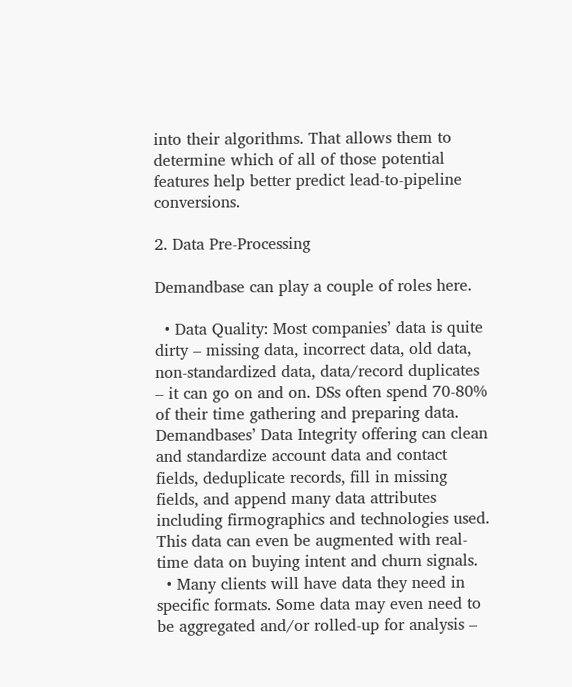into their algorithms. That allows them to determine which of all of those potential features help better predict lead-to-pipeline conversions.

2. Data Pre-Processing

Demandbase can play a couple of roles here.

  • Data Quality: Most companies’ data is quite dirty – missing data, incorrect data, old data, non-standardized data, data/record duplicates – it can go on and on. DSs often spend 70-80% of their time gathering and preparing data. Demandbases’ Data Integrity offering can clean and standardize account data and contact fields, deduplicate records, fill in missing fields, and append many data attributes including firmographics and technologies used. This data can even be augmented with real-time data on buying intent and churn signals.
  • Many clients will have data they need in specific formats. Some data may even need to be aggregated and/or rolled-up for analysis –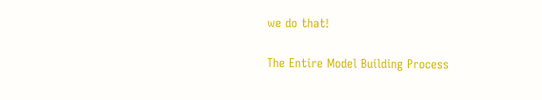we do that!

The Entire Model Building Process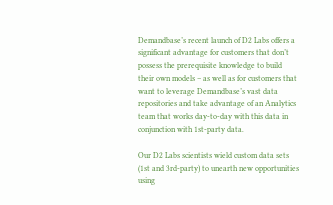Demandbase’s recent launch of D2 Labs offers a significant advantage for customers that don’t possess the prerequisite knowledge to build their own models – as well as for customers that want to leverage Demandbase’s vast data repositories and take advantage of an Analytics team that works day-to-day with this data in conjunction with 1st-party data.

Our D2 Labs scientists wield custom data sets (1st and 3rd-party) to unearth new opportunities using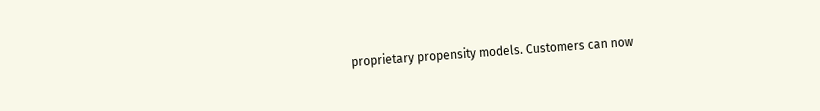proprietary propensity models. Customers can now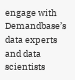engage with Demandbase’s data experts and data scientists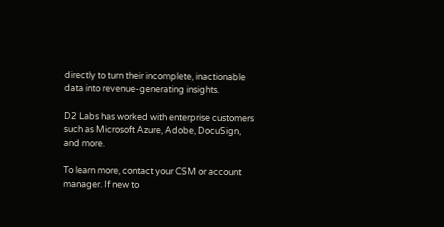directly to turn their incomplete, inactionable data into revenue-generating insights.

D2 Labs has worked with enterprise customers such as Microsoft Azure, Adobe, DocuSign, and more.

To learn more, contact your CSM or account manager. If new to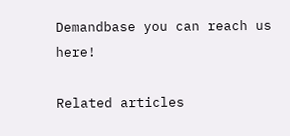Demandbase you can reach us here!

Related articles